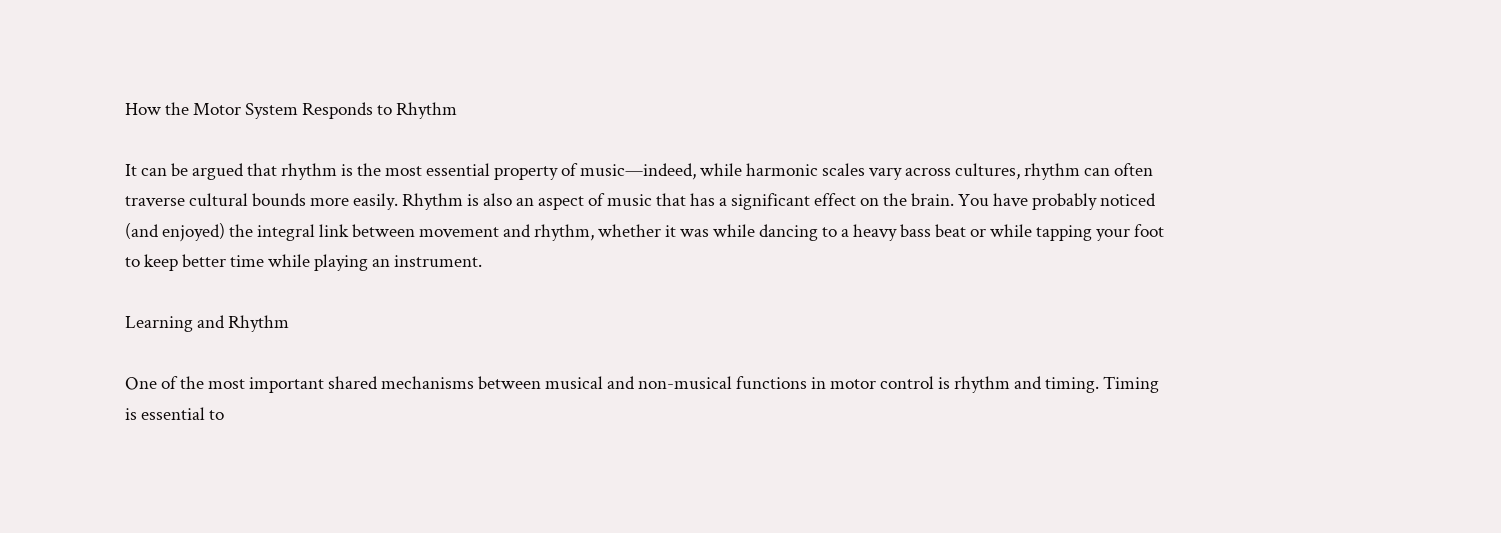How the Motor System Responds to Rhythm

It can be argued that rhythm is the most essential property of music—indeed, while harmonic scales vary across cultures, rhythm can often traverse cultural bounds more easily. Rhythm is also an aspect of music that has a significant effect on the brain. You have probably noticed (and enjoyed) the integral link between movement and rhythm, whether it was while dancing to a heavy bass beat or while tapping your foot to keep better time while playing an instrument.

Learning and Rhythm

One of the most important shared mechanisms between musical and non-musical functions in motor control is rhythm and timing. Timing is essential to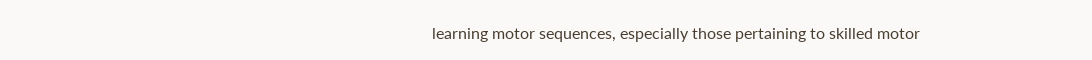learning motor sequences, especially those pertaining to skilled motor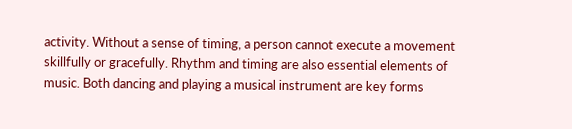activity. Without a sense of timing, a person cannot execute a movement skillfully or gracefully. Rhythm and timing are also essential elements of music. Both dancing and playing a musical instrument are key forms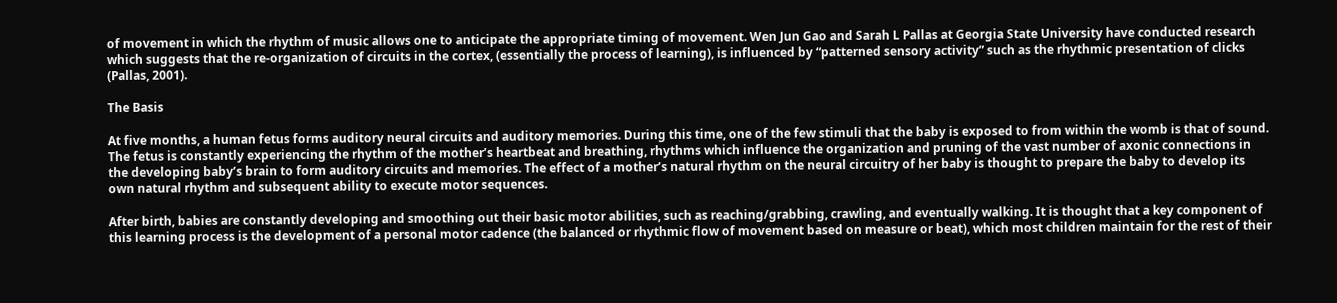of movement in which the rhythm of music allows one to anticipate the appropriate timing of movement. Wen Jun Gao and Sarah L Pallas at Georgia State University have conducted research which suggests that the re-organization of circuits in the cortex, (essentially the process of learning), is influenced by “patterned sensory activity” such as the rhythmic presentation of clicks (Pallas, 2001).

The Basis

At five months, a human fetus forms auditory neural circuits and auditory memories. During this time, one of the few stimuli that the baby is exposed to from within the womb is that of sound. The fetus is constantly experiencing the rhythm of the mother’s heartbeat and breathing, rhythms which influence the organization and pruning of the vast number of axonic connections in the developing baby’s brain to form auditory circuits and memories. The effect of a mother’s natural rhythm on the neural circuitry of her baby is thought to prepare the baby to develop its own natural rhythm and subsequent ability to execute motor sequences.

After birth, babies are constantly developing and smoothing out their basic motor abilities, such as reaching/grabbing, crawling, and eventually walking. It is thought that a key component of this learning process is the development of a personal motor cadence (the balanced or rhythmic flow of movement based on measure or beat), which most children maintain for the rest of their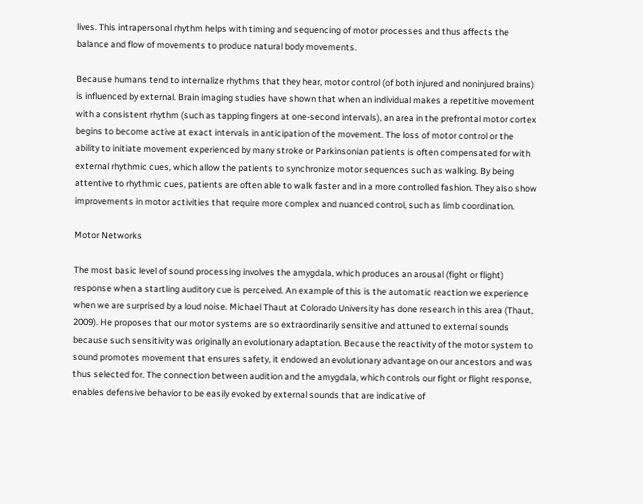lives. This intrapersonal rhythm helps with timing and sequencing of motor processes and thus affects the balance and flow of movements to produce natural body movements.

Because humans tend to internalize rhythms that they hear, motor control (of both injured and noninjured brains) is influenced by external. Brain imaging studies have shown that when an individual makes a repetitive movement with a consistent rhythm (such as tapping fingers at one-second intervals), an area in the prefrontal motor cortex begins to become active at exact intervals in anticipation of the movement. The loss of motor control or the ability to initiate movement experienced by many stroke or Parkinsonian patients is often compensated for with external rhythmic cues, which allow the patients to synchronize motor sequences such as walking. By being attentive to rhythmic cues, patients are often able to walk faster and in a more controlled fashion. They also show improvements in motor activities that require more complex and nuanced control, such as limb coordination.

Motor Networks

The most basic level of sound processing involves the amygdala, which produces an arousal (fight or flight) response when a startling auditory cue is perceived. An example of this is the automatic reaction we experience when we are surprised by a loud noise. Michael Thaut at Colorado University has done research in this area (Thaut, 2009). He proposes that our motor systems are so extraordinarily sensitive and attuned to external sounds because such sensitivity was originally an evolutionary adaptation. Because the reactivity of the motor system to sound promotes movement that ensures safety, it endowed an evolutionary advantage on our ancestors and was thus selected for. The connection between audition and the amygdala, which controls our fight or flight response, enables defensive behavior to be easily evoked by external sounds that are indicative of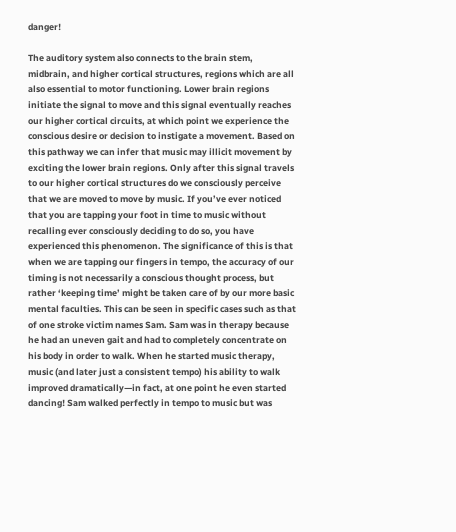danger!

The auditory system also connects to the brain stem, midbrain, and higher cortical structures, regions which are all also essential to motor functioning. Lower brain regions initiate the signal to move and this signal eventually reaches our higher cortical circuits, at which point we experience the conscious desire or decision to instigate a movement. Based on this pathway we can infer that music may illicit movement by exciting the lower brain regions. Only after this signal travels to our higher cortical structures do we consciously perceive that we are moved to move by music. If you’ve ever noticed that you are tapping your foot in time to music without recalling ever consciously deciding to do so, you have experienced this phenomenon. The significance of this is that when we are tapping our fingers in tempo, the accuracy of our timing is not necessarily a conscious thought process, but rather ‘keeping time’ might be taken care of by our more basic mental faculties. This can be seen in specific cases such as that of one stroke victim names Sam. Sam was in therapy because he had an uneven gait and had to completely concentrate on his body in order to walk. When he started music therapy, music (and later just a consistent tempo) his ability to walk improved dramatically—in fact, at one point he even started dancing! Sam walked perfectly in tempo to music but was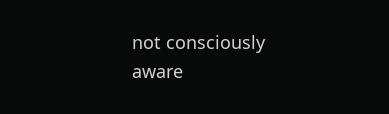not consciously aware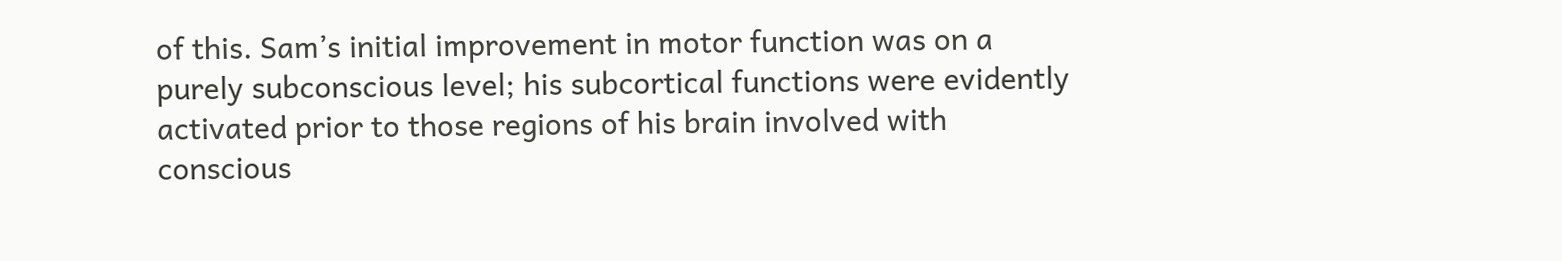of this. Sam’s initial improvement in motor function was on a purely subconscious level; his subcortical functions were evidently activated prior to those regions of his brain involved with conscious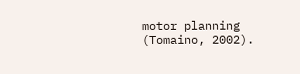motor planning (Tomaino, 2002).